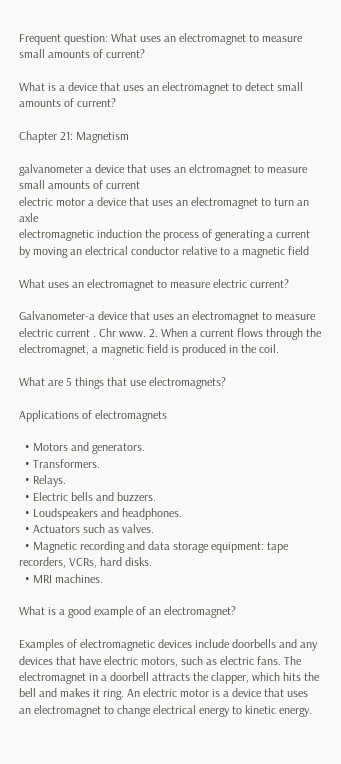Frequent question: What uses an electromagnet to measure small amounts of current?

What is a device that uses an electromagnet to detect small amounts of current?

Chapter 21: Magnetism

galvanometer a device that uses an elctromagnet to measure small amounts of current
electric motor a device that uses an electromagnet to turn an axle
electromagnetic induction the process of generating a current by moving an electrical conductor relative to a magnetic field

What uses an electromagnet to measure electric current?

Galvanometer-a device that uses an electromagnet to measure electric current . Chr www. 2. When a current flows through the electromagnet, a magnetic field is produced in the coil.

What are 5 things that use electromagnets?

Applications of electromagnets

  • Motors and generators.
  • Transformers.
  • Relays.
  • Electric bells and buzzers.
  • Loudspeakers and headphones.
  • Actuators such as valves.
  • Magnetic recording and data storage equipment: tape recorders, VCRs, hard disks.
  • MRI machines.

What is a good example of an electromagnet?

Examples of electromagnetic devices include doorbells and any devices that have electric motors, such as electric fans. The electromagnet in a doorbell attracts the clapper, which hits the bell and makes it ring. An electric motor is a device that uses an electromagnet to change electrical energy to kinetic energy.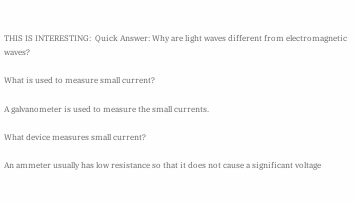THIS IS INTERESTING:  Quick Answer: Why are light waves different from electromagnetic waves?

What is used to measure small current?

A galvanometer is used to measure the small currents.

What device measures small current?

An ammeter usually has low resistance so that it does not cause a significant voltage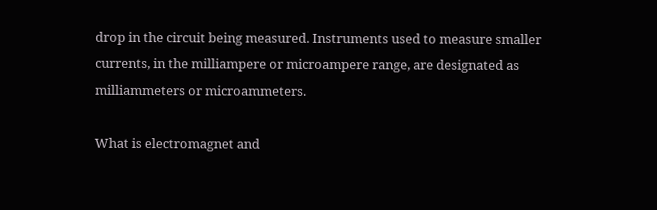drop in the circuit being measured. Instruments used to measure smaller currents, in the milliampere or microampere range, are designated as milliammeters or microammeters.

What is electromagnet and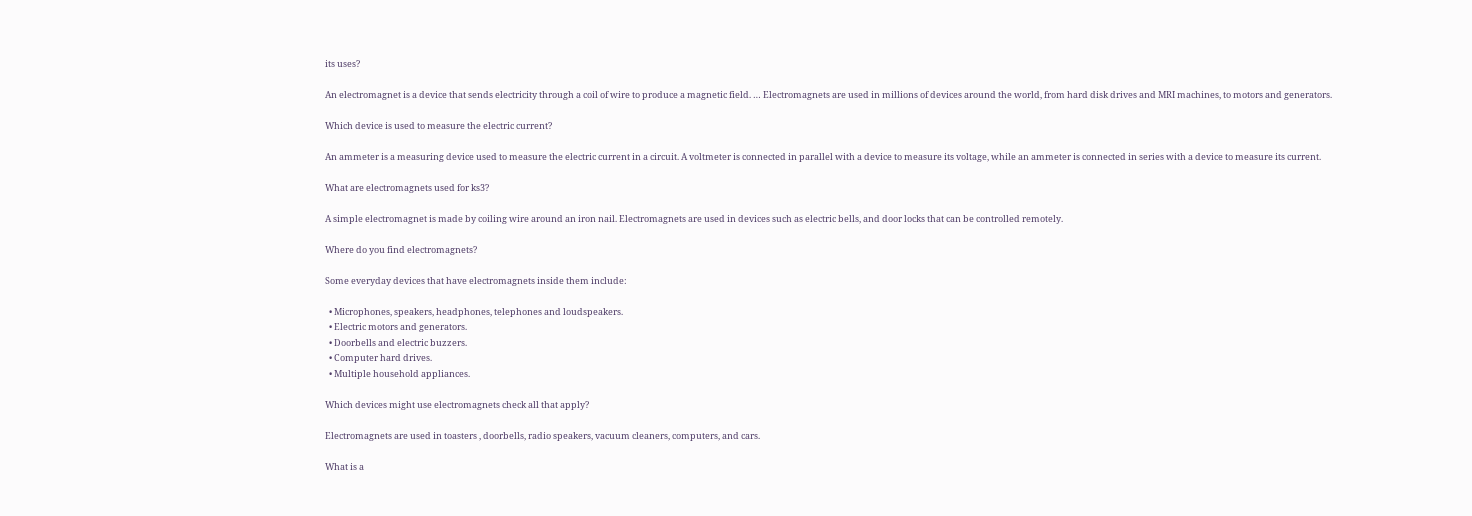its uses?

An electromagnet is a device that sends electricity through a coil of wire to produce a magnetic field. … Electromagnets are used in millions of devices around the world, from hard disk drives and MRI machines, to motors and generators.

Which device is used to measure the electric current?

An ammeter is a measuring device used to measure the electric current in a circuit. A voltmeter is connected in parallel with a device to measure its voltage, while an ammeter is connected in series with a device to measure its current.

What are electromagnets used for ks3?

A simple electromagnet is made by coiling wire around an iron nail. Electromagnets are used in devices such as electric bells, and door locks that can be controlled remotely.

Where do you find electromagnets?

Some everyday devices that have electromagnets inside them include:

  • Microphones, speakers, headphones, telephones and loudspeakers.
  • Electric motors and generators.
  • Doorbells and electric buzzers.
  • Computer hard drives.
  • Multiple household appliances.

Which devices might use electromagnets check all that apply?

Electromagnets are used in toasters , doorbells, radio speakers, vacuum cleaners, computers, and cars.

What is a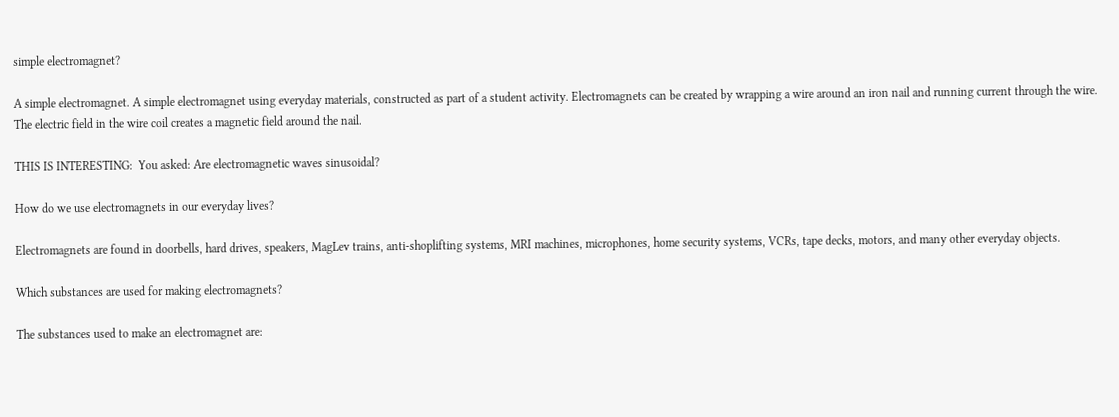simple electromagnet?

A simple electromagnet. A simple electromagnet using everyday materials, constructed as part of a student activity. Electromagnets can be created by wrapping a wire around an iron nail and running current through the wire. The electric field in the wire coil creates a magnetic field around the nail.

THIS IS INTERESTING:  You asked: Are electromagnetic waves sinusoidal?

How do we use electromagnets in our everyday lives?

Electromagnets are found in doorbells, hard drives, speakers, MagLev trains, anti-shoplifting systems, MRI machines, microphones, home security systems, VCRs, tape decks, motors, and many other everyday objects.

Which substances are used for making electromagnets?

The substances used to make an electromagnet are: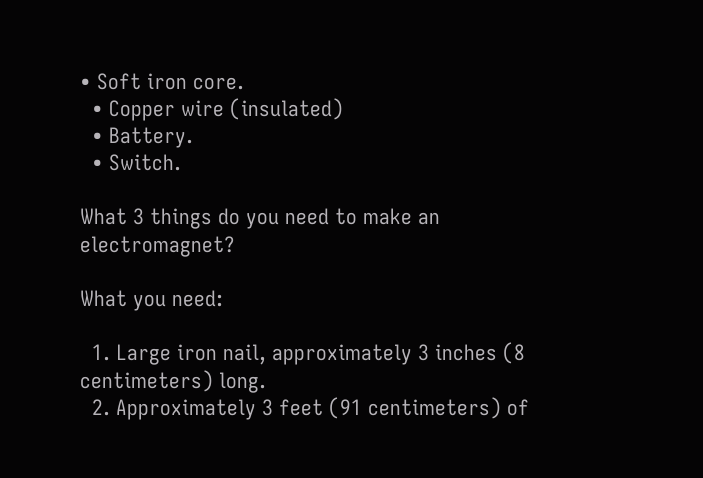• Soft iron core.
  • Copper wire (insulated)
  • Battery.
  • Switch.

What 3 things do you need to make an electromagnet?

What you need:

  1. Large iron nail, approximately 3 inches (8 centimeters) long.
  2. Approximately 3 feet (91 centimeters) of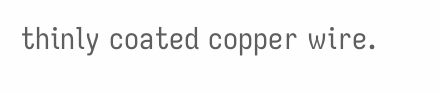thinly coated copper wire.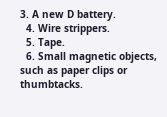3. A new D battery.
  4. Wire strippers.
  5. Tape.
  6. Small magnetic objects, such as paper clips or thumbtacks.